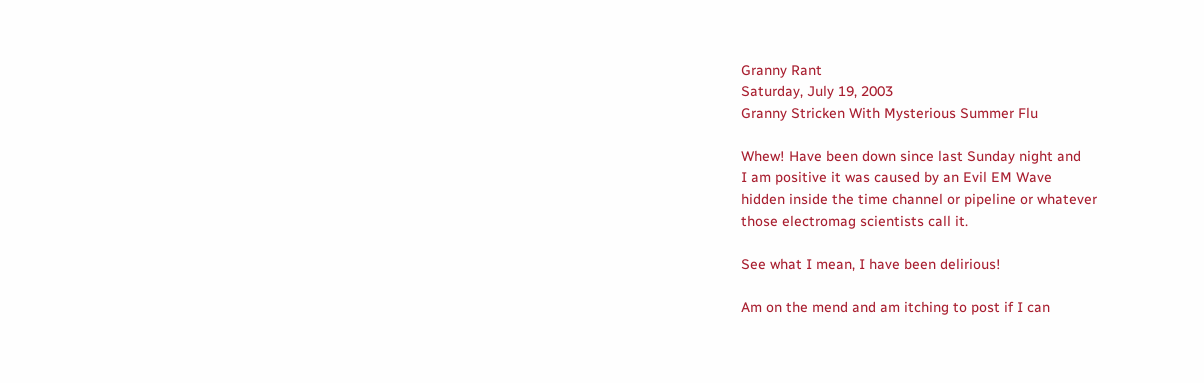Granny Rant
Saturday, July 19, 2003
Granny Stricken With Mysterious Summer Flu

Whew! Have been down since last Sunday night and
I am positive it was caused by an Evil EM Wave
hidden inside the time channel or pipeline or whatever
those electromag scientists call it.

See what I mean, I have been delirious!

Am on the mend and am itching to post if I can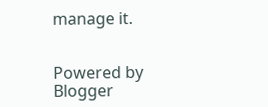manage it.


Powered by Blogger